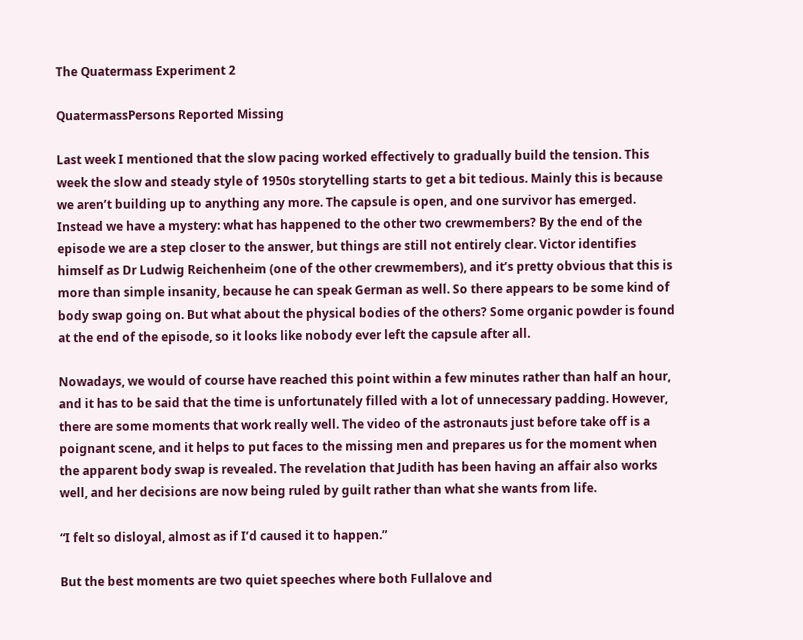The Quatermass Experiment 2

QuatermassPersons Reported Missing

Last week I mentioned that the slow pacing worked effectively to gradually build the tension. This week the slow and steady style of 1950s storytelling starts to get a bit tedious. Mainly this is because we aren’t building up to anything any more. The capsule is open, and one survivor has emerged. Instead we have a mystery: what has happened to the other two crewmembers? By the end of the episode we are a step closer to the answer, but things are still not entirely clear. Victor identifies himself as Dr Ludwig Reichenheim (one of the other crewmembers), and it’s pretty obvious that this is more than simple insanity, because he can speak German as well. So there appears to be some kind of body swap going on. But what about the physical bodies of the others? Some organic powder is found at the end of the episode, so it looks like nobody ever left the capsule after all.

Nowadays, we would of course have reached this point within a few minutes rather than half an hour, and it has to be said that the time is unfortunately filled with a lot of unnecessary padding. However, there are some moments that work really well. The video of the astronauts just before take off is a poignant scene, and it helps to put faces to the missing men and prepares us for the moment when the apparent body swap is revealed. The revelation that Judith has been having an affair also works well, and her decisions are now being ruled by guilt rather than what she wants from life.

“I felt so disloyal, almost as if I’d caused it to happen.”

But the best moments are two quiet speeches where both Fullalove and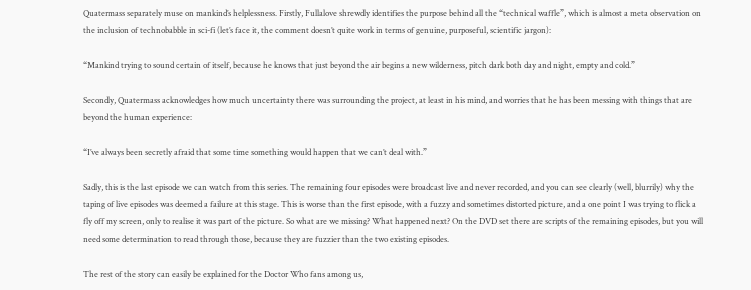Quatermass separately muse on mankind’s helplessness. Firstly, Fullalove shrewdly identifies the purpose behind all the “technical waffle”, which is almost a meta observation on the inclusion of technobabble in sci-fi (let’s face it, the comment doesn’t quite work in terms of genuine, purposeful, scientific jargon):

“Mankind trying to sound certain of itself, because he knows that just beyond the air begins a new wilderness, pitch dark both day and night, empty and cold.”

Secondly, Quatermass acknowledges how much uncertainty there was surrounding the project, at least in his mind, and worries that he has been messing with things that are beyond the human experience:

“I’ve always been secretly afraid that some time something would happen that we can’t deal with.”

Sadly, this is the last episode we can watch from this series. The remaining four episodes were broadcast live and never recorded, and you can see clearly (well, blurrily) why the taping of live episodes was deemed a failure at this stage. This is worse than the first episode, with a fuzzy and sometimes distorted picture, and a one point I was trying to flick a fly off my screen, only to realise it was part of the picture. So what are we missing? What happened next? On the DVD set there are scripts of the remaining episodes, but you will need some determination to read through those, because they are fuzzier than the two existing episodes.

The rest of the story can easily be explained for the Doctor Who fans among us,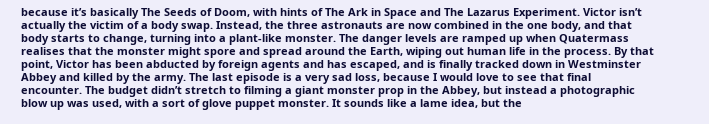because it’s basically The Seeds of Doom, with hints of The Ark in Space and The Lazarus Experiment. Victor isn’t actually the victim of a body swap. Instead, the three astronauts are now combined in the one body, and that body starts to change, turning into a plant-like monster. The danger levels are ramped up when Quatermass realises that the monster might spore and spread around the Earth, wiping out human life in the process. By that point, Victor has been abducted by foreign agents and has escaped, and is finally tracked down in Westminster Abbey and killed by the army. The last episode is a very sad loss, because I would love to see that final encounter. The budget didn’t stretch to filming a giant monster prop in the Abbey, but instead a photographic blow up was used, with a sort of glove puppet monster. It sounds like a lame idea, but the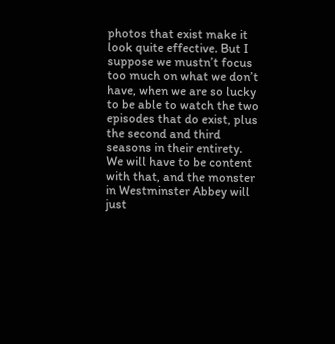photos that exist make it look quite effective. But I suppose we mustn’t focus too much on what we don’t have, when we are so lucky to be able to watch the two episodes that do exist, plus the second and third seasons in their entirety. We will have to be content with that, and the monster in Westminster Abbey will just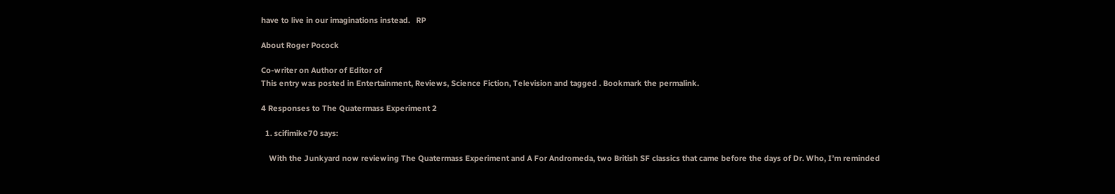have to live in our imaginations instead.   RP

About Roger Pocock

Co-writer on Author of Editor of
This entry was posted in Entertainment, Reviews, Science Fiction, Television and tagged . Bookmark the permalink.

4 Responses to The Quatermass Experiment 2

  1. scifimike70 says:

    With the Junkyard now reviewing The Quatermass Experiment and A For Andromeda, two British SF classics that came before the days of Dr. Who, I’m reminded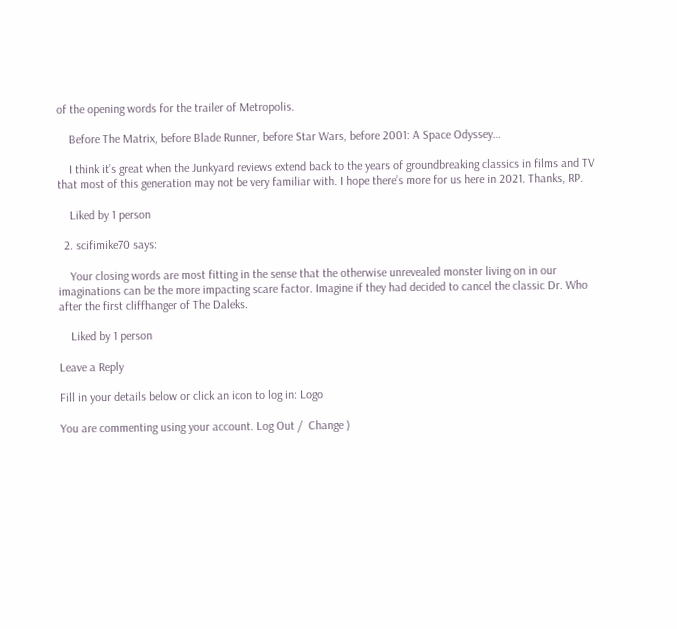of the opening words for the trailer of Metropolis.

    Before The Matrix, before Blade Runner, before Star Wars, before 2001: A Space Odyssey…

    I think it’s great when the Junkyard reviews extend back to the years of groundbreaking classics in films and TV that most of this generation may not be very familiar with. I hope there’s more for us here in 2021. Thanks, RP.

    Liked by 1 person

  2. scifimike70 says:

    Your closing words are most fitting in the sense that the otherwise unrevealed monster living on in our imaginations can be the more impacting scare factor. Imagine if they had decided to cancel the classic Dr. Who after the first cliffhanger of The Daleks.

    Liked by 1 person

Leave a Reply

Fill in your details below or click an icon to log in: Logo

You are commenting using your account. Log Out /  Change )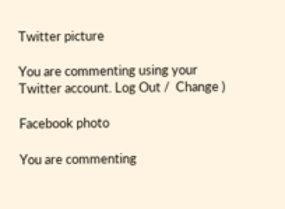Twitter picture

You are commenting using your Twitter account. Log Out /  Change )

Facebook photo

You are commenting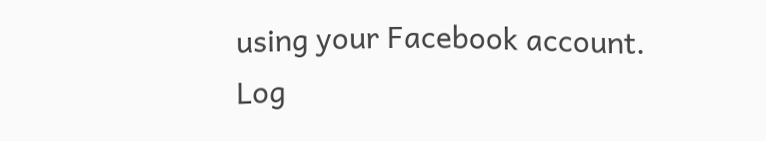using your Facebook account. Log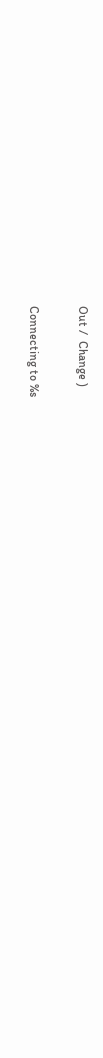Out /  Change )

Connecting to %s